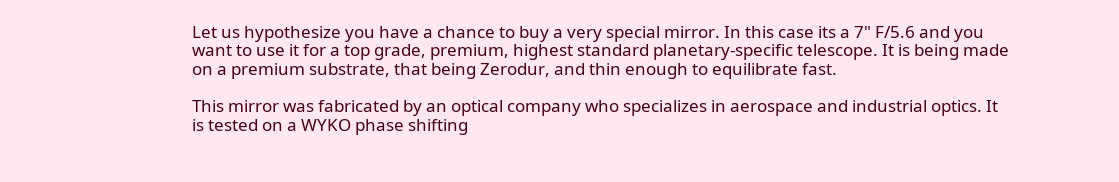Let us hypothesize you have a chance to buy a very special mirror. In this case its a 7" F/5.6 and you want to use it for a top grade, premium, highest standard planetary-specific telescope. It is being made on a premium substrate, that being Zerodur, and thin enough to equilibrate fast.

This mirror was fabricated by an optical company who specializes in aerospace and industrial optics. It is tested on a WYKO phase shifting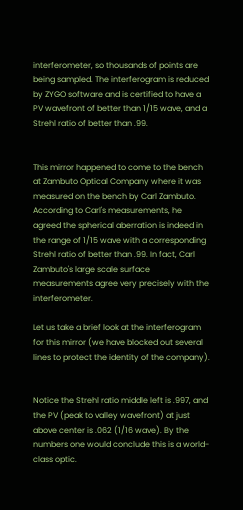interferometer, so thousands of points are being sampled. The interferogram is reduced by ZYGO software and is certified to have a PV wavefront of better than 1/15 wave, and a Strehl ratio of better than .99.


This mirror happened to come to the bench at Zambuto Optical Company where it was measured on the bench by Carl Zambuto. According to Carl's measurements, he agreed the spherical aberration is indeed in the range of 1/15 wave with a corresponding Strehl ratio of better than .99. In fact, Carl Zambuto's large scale surface measurements agree very precisely with the interferometer.

Let us take a brief look at the interferogram for this mirror (we have blocked out several lines to protect the identity of the company).


Notice the Strehl ratio middle left is .997, and the PV (peak to valley wavefront) at just above center is .062 (1/16 wave). By the numbers one would conclude this is a world-class optic.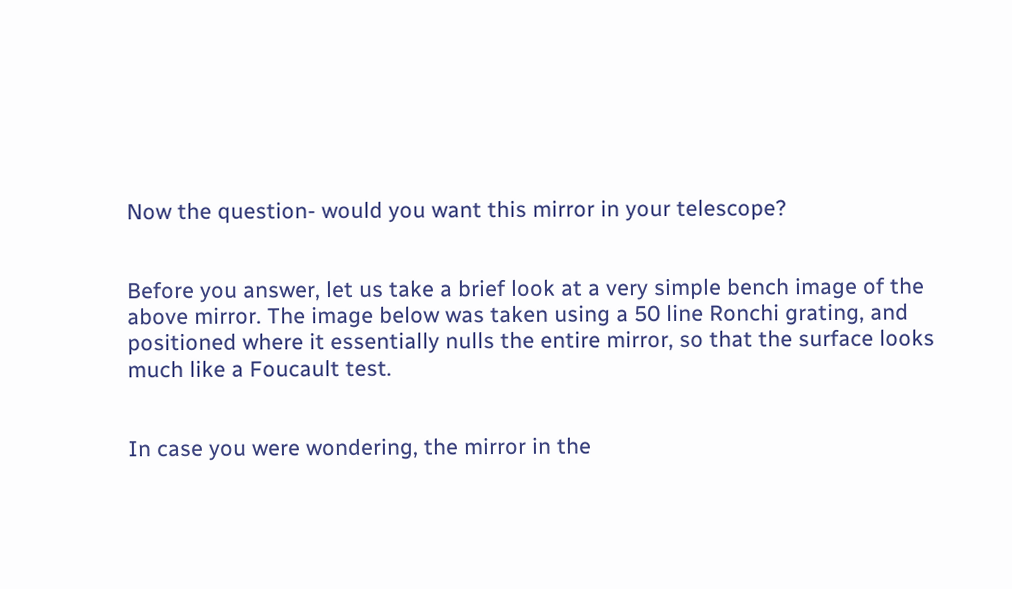Now the question- would you want this mirror in your telescope?


Before you answer, let us take a brief look at a very simple bench image of the above mirror. The image below was taken using a 50 line Ronchi grating, and positioned where it essentially nulls the entire mirror, so that the surface looks much like a Foucault test.


In case you were wondering, the mirror in the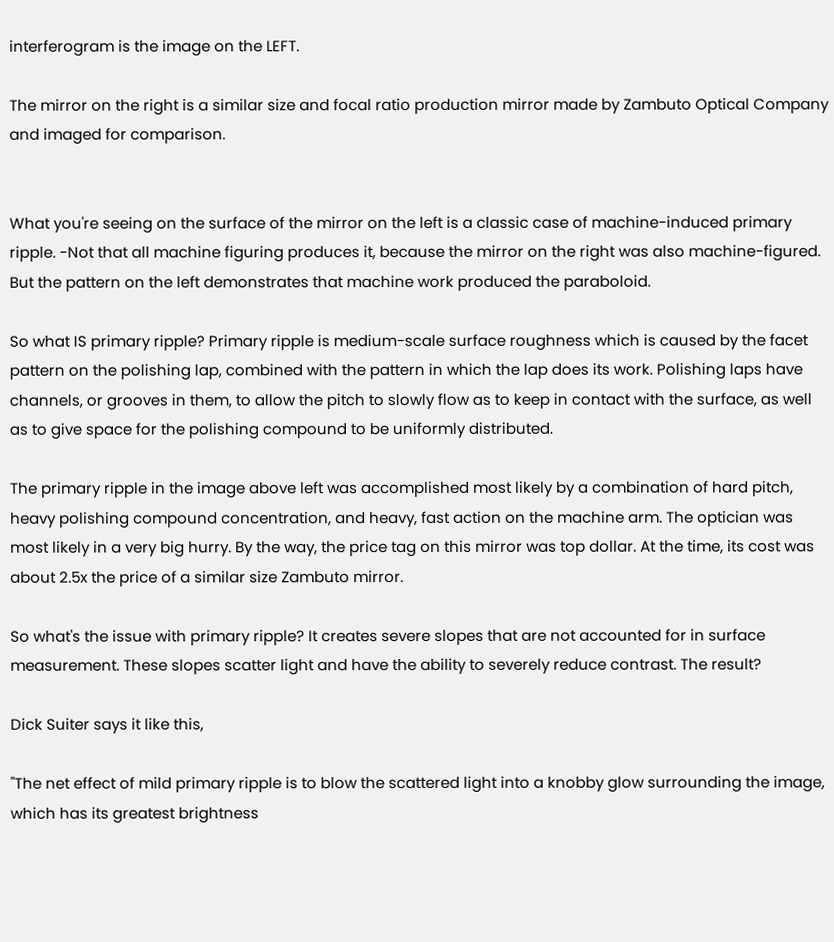interferogram is the image on the LEFT.

The mirror on the right is a similar size and focal ratio production mirror made by Zambuto Optical Company and imaged for comparison.


What you're seeing on the surface of the mirror on the left is a classic case of machine-induced primary ripple. -Not that all machine figuring produces it, because the mirror on the right was also machine-figured. But the pattern on the left demonstrates that machine work produced the paraboloid.

So what IS primary ripple? Primary ripple is medium-scale surface roughness which is caused by the facet pattern on the polishing lap, combined with the pattern in which the lap does its work. Polishing laps have channels, or grooves in them, to allow the pitch to slowly flow as to keep in contact with the surface, as well as to give space for the polishing compound to be uniformly distributed.

The primary ripple in the image above left was accomplished most likely by a combination of hard pitch, heavy polishing compound concentration, and heavy, fast action on the machine arm. The optician was most likely in a very big hurry. By the way, the price tag on this mirror was top dollar. At the time, its cost was about 2.5x the price of a similar size Zambuto mirror.

So what's the issue with primary ripple? It creates severe slopes that are not accounted for in surface measurement. These slopes scatter light and have the ability to severely reduce contrast. The result?

Dick Suiter says it like this,

"The net effect of mild primary ripple is to blow the scattered light into a knobby glow surrounding the image, which has its greatest brightness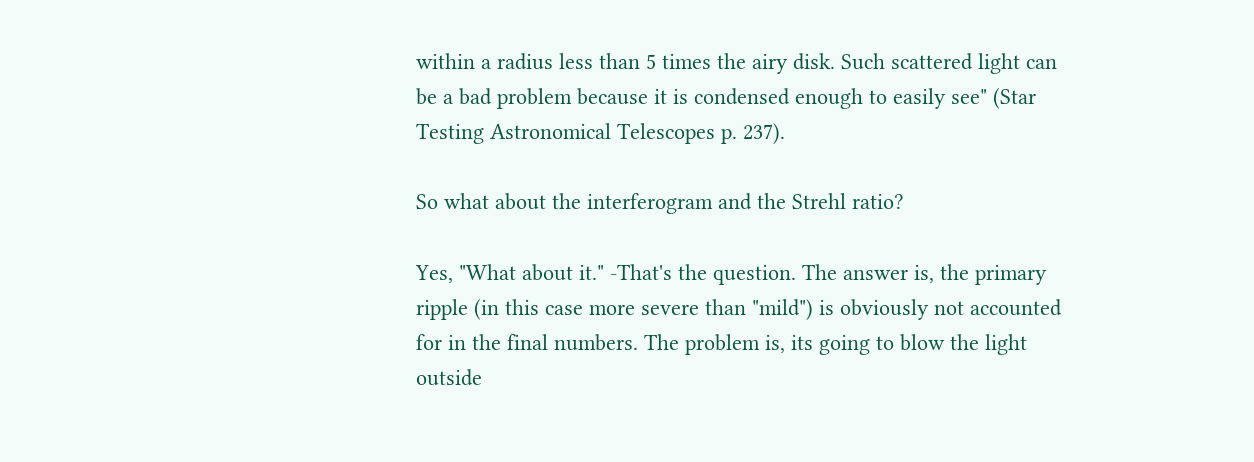within a radius less than 5 times the airy disk. Such scattered light can be a bad problem because it is condensed enough to easily see" (Star Testing Astronomical Telescopes p. 237).

So what about the interferogram and the Strehl ratio?

Yes, "What about it." -That's the question. The answer is, the primary ripple (in this case more severe than "mild") is obviously not accounted for in the final numbers. The problem is, its going to blow the light outside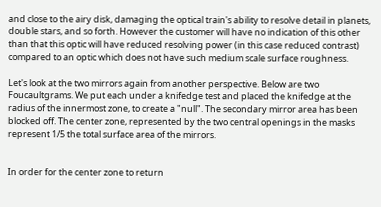and close to the airy disk, damaging the optical train's ability to resolve detail in planets, double stars, and so forth. However the customer will have no indication of this other than that this optic will have reduced resolving power (in this case reduced contrast) compared to an optic which does not have such medium scale surface roughness.

Let's look at the two mirrors again from another perspective. Below are two Foucaultgrams. We put each under a knifedge test and placed the knifedge at the radius of the innermost zone, to create a "null". The secondary mirror area has been blocked off. The center zone, represented by the two central openings in the masks represent 1/5 the total surface area of the mirrors.


In order for the center zone to return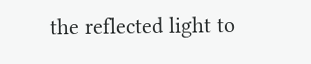the reflected light to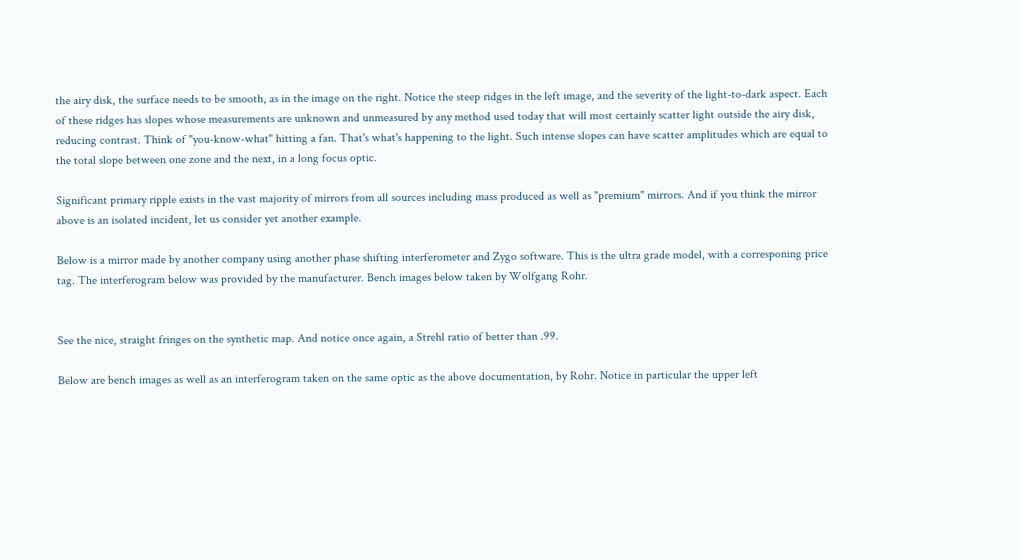the airy disk, the surface needs to be smooth, as in the image on the right. Notice the steep ridges in the left image, and the severity of the light-to-dark aspect. Each of these ridges has slopes whose measurements are unknown and unmeasured by any method used today that will most certainly scatter light outside the airy disk, reducing contrast. Think of "you-know-what" hitting a fan. That's what's happening to the light. Such intense slopes can have scatter amplitudes which are equal to the total slope between one zone and the next, in a long focus optic.

Significant primary ripple exists in the vast majority of mirrors from all sources including mass produced as well as "premium" mirrors. And if you think the mirror above is an isolated incident, let us consider yet another example.

Below is a mirror made by another company using another phase shifting interferometer and Zygo software. This is the ultra grade model, with a corresponing price tag. The interferogram below was provided by the manufacturer. Bench images below taken by Wolfgang Rohr.


See the nice, straight fringes on the synthetic map. And notice once again, a Strehl ratio of better than .99.

Below are bench images as well as an interferogram taken on the same optic as the above documentation, by Rohr. Notice in particular the upper left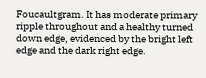Foucaultgram. It has moderate primary ripple throughout and a healthy turned down edge, evidenced by the bright left edge and the dark right edge.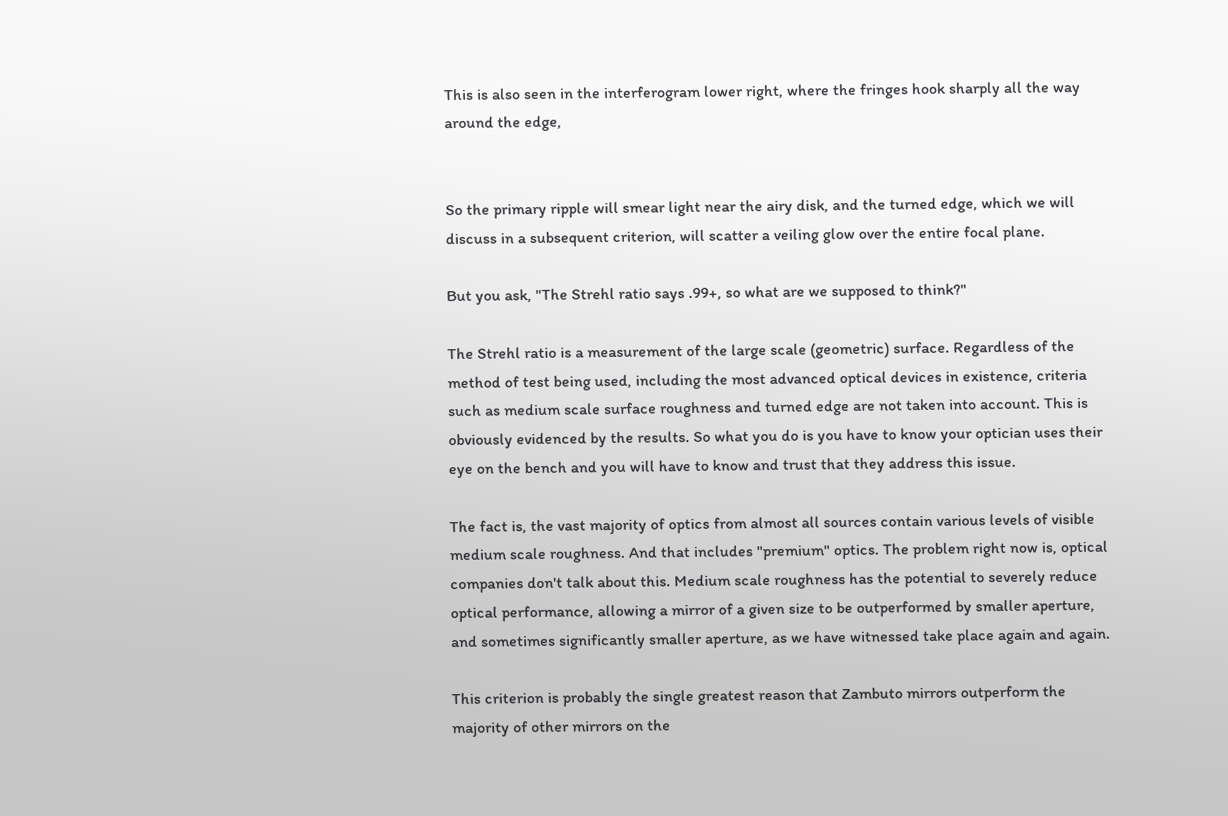This is also seen in the interferogram lower right, where the fringes hook sharply all the way around the edge,


So the primary ripple will smear light near the airy disk, and the turned edge, which we will discuss in a subsequent criterion, will scatter a veiling glow over the entire focal plane.

But you ask, "The Strehl ratio says .99+, so what are we supposed to think?"

The Strehl ratio is a measurement of the large scale (geometric) surface. Regardless of the method of test being used, including the most advanced optical devices in existence, criteria such as medium scale surface roughness and turned edge are not taken into account. This is obviously evidenced by the results. So what you do is you have to know your optician uses their eye on the bench and you will have to know and trust that they address this issue.

The fact is, the vast majority of optics from almost all sources contain various levels of visible medium scale roughness. And that includes "premium" optics. The problem right now is, optical companies don't talk about this. Medium scale roughness has the potential to severely reduce optical performance, allowing a mirror of a given size to be outperformed by smaller aperture, and sometimes significantly smaller aperture, as we have witnessed take place again and again.

This criterion is probably the single greatest reason that Zambuto mirrors outperform the majority of other mirrors on the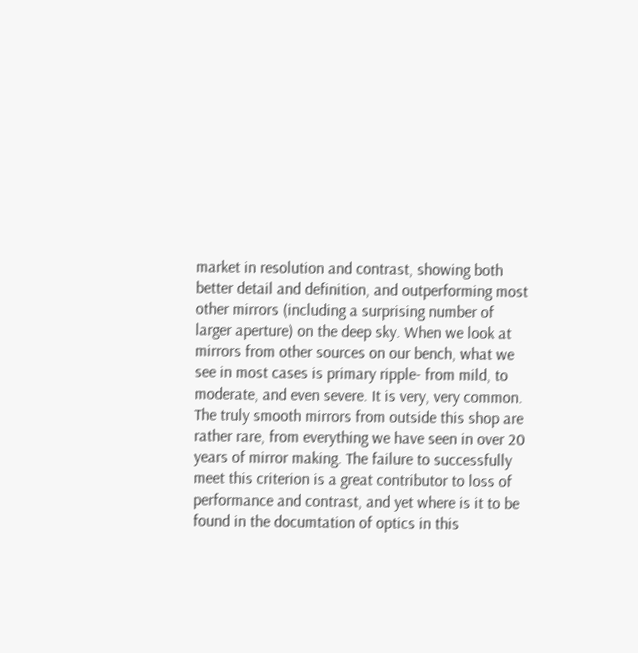market in resolution and contrast, showing both better detail and definition, and outperforming most other mirrors (including a surprising number of larger aperture) on the deep sky. When we look at mirrors from other sources on our bench, what we see in most cases is primary ripple- from mild, to moderate, and even severe. It is very, very common. The truly smooth mirrors from outside this shop are rather rare, from everything we have seen in over 20 years of mirror making. The failure to successfully meet this criterion is a great contributor to loss of performance and contrast, and yet where is it to be found in the documtation of optics in this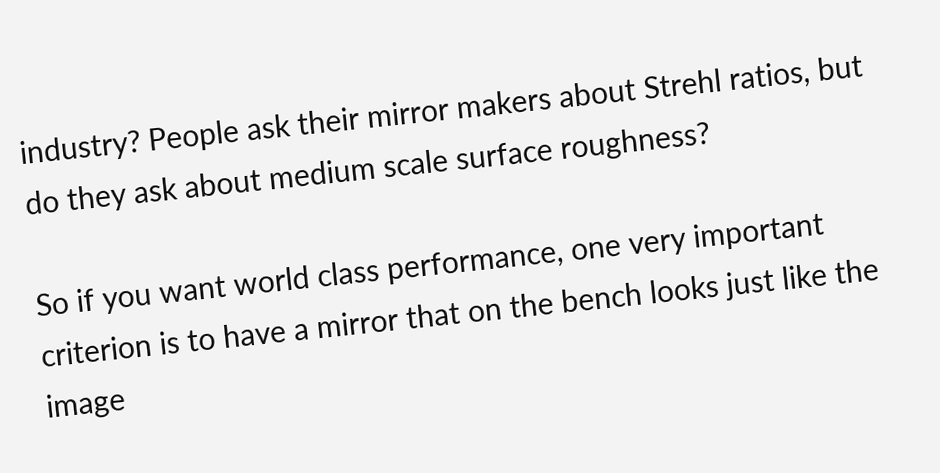industry? People ask their mirror makers about Strehl ratios, but do they ask about medium scale surface roughness?

So if you want world class performance, one very important criterion is to have a mirror that on the bench looks just like the image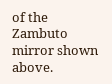of the Zambuto mirror shown above.